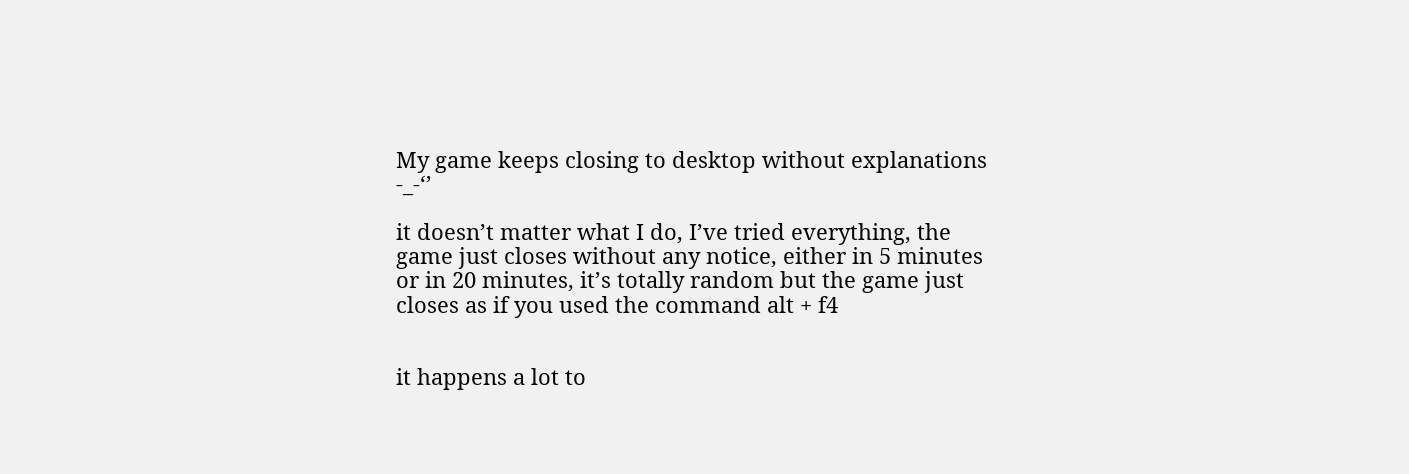My game keeps closing to desktop without explanations -_-‘’

it doesn’t matter what I do, I’ve tried everything, the game just closes without any notice, either in 5 minutes or in 20 minutes, it’s totally random but the game just closes as if you used the command alt + f4


it happens a lot to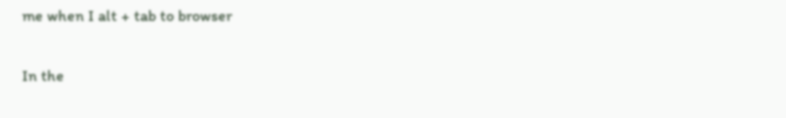me when I alt + tab to browser

In the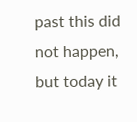past this did not happen, but today it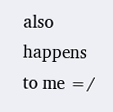also happens to me =/